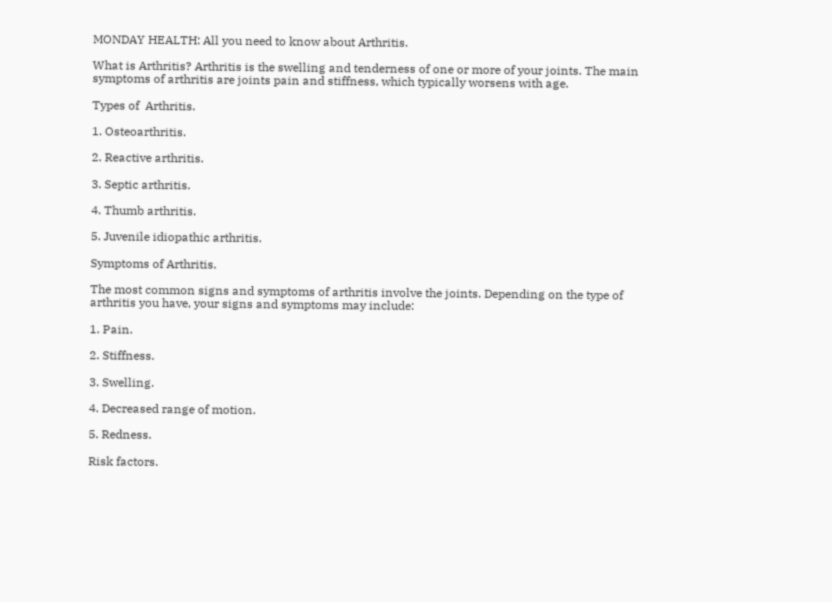MONDAY HEALTH: All you need to know about Arthritis.

What is Arthritis? Arthritis is the swelling and tenderness of one or more of your joints. The main symptoms of arthritis are joints pain and stiffness, which typically worsens with age.

Types of  Arthritis.

1. Osteoarthritis.

2. Reactive arthritis.

3. Septic arthritis.

4. Thumb arthritis.

5. Juvenile idiopathic arthritis.

Symptoms of Arthritis.

The most common signs and symptoms of arthritis involve the joints. Depending on the type of arthritis you have, your signs and symptoms may include:

1. Pain.

2. Stiffness.

3. Swelling.

4. Decreased range of motion.

5. Redness.

Risk factors.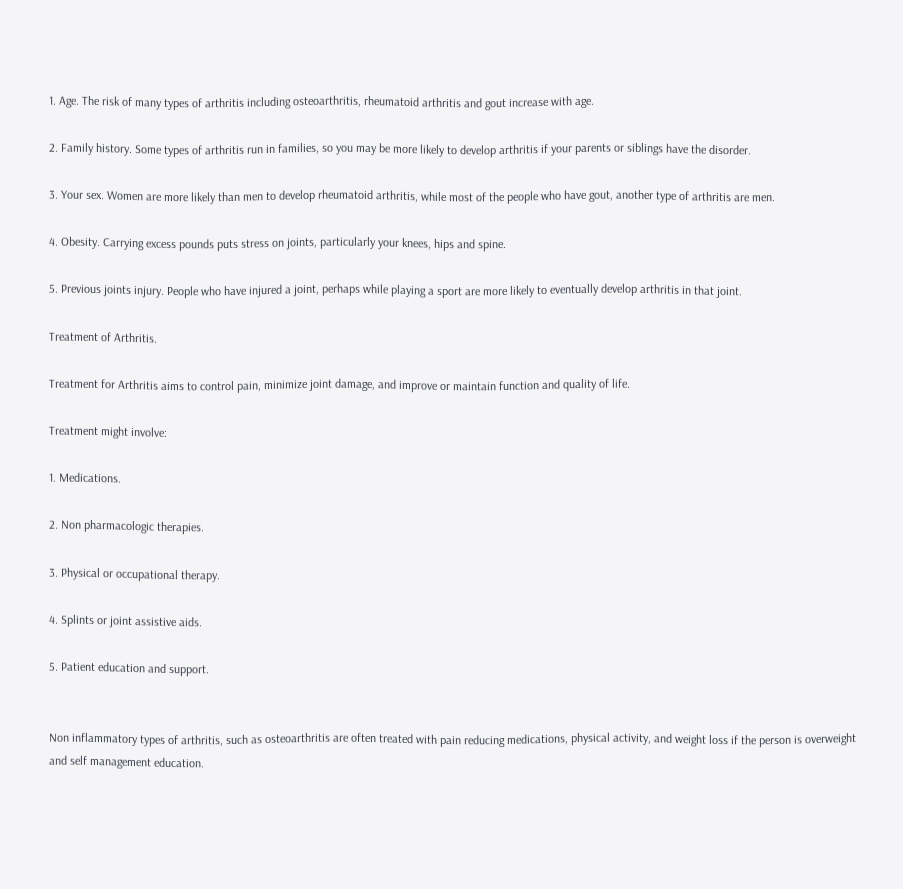1. Age. The risk of many types of arthritis including osteoarthritis, rheumatoid arthritis and gout increase with age.

2. Family history. Some types of arthritis run in families, so you may be more likely to develop arthritis if your parents or siblings have the disorder.

3. Your sex. Women are more likely than men to develop rheumatoid arthritis, while most of the people who have gout, another type of arthritis are men.

4. Obesity. Carrying excess pounds puts stress on joints, particularly your knees, hips and spine.

5. Previous joints injury. People who have injured a joint, perhaps while playing a sport are more likely to eventually develop arthritis in that joint.

Treatment of Arthritis.

Treatment for Arthritis aims to control pain, minimize joint damage, and improve or maintain function and quality of life.

Treatment might involve:

1. Medications.

2. Non pharmacologic therapies.

3. Physical or occupational therapy.

4. Splints or joint assistive aids.

5. Patient education and support.


Non inflammatory types of arthritis, such as osteoarthritis are often treated with pain reducing medications, physical activity, and weight loss if the person is overweight and self management education.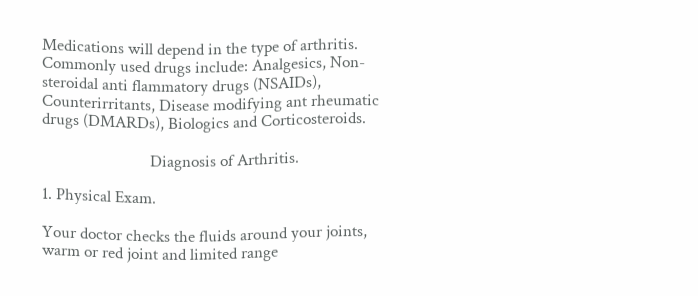Medications will depend in the type of arthritis. Commonly used drugs include: Analgesics, Non-steroidal anti flammatory drugs (NSAIDs), Counterirritants, Disease modifying ant rheumatic drugs (DMARDs), Biologics and Corticosteroids.

                           Diagnosis of Arthritis.

1. Physical Exam.

Your doctor checks the fluids around your joints, warm or red joint and limited range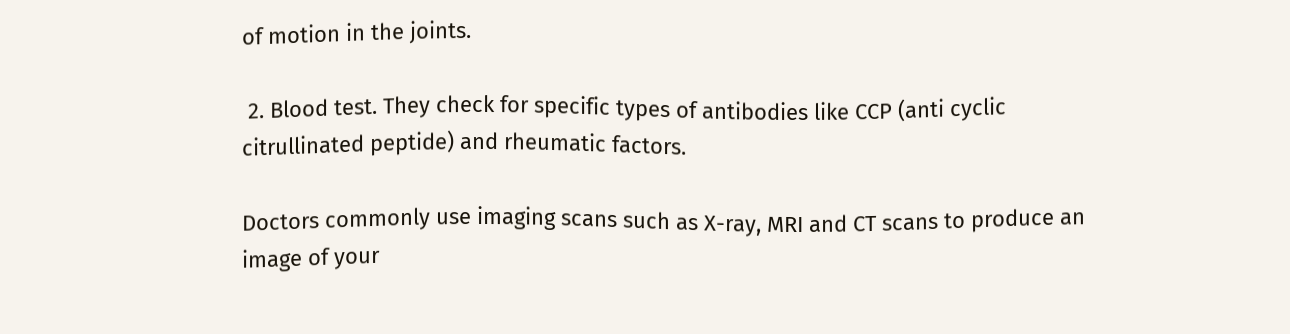of motion in the joints.

 2. Blood test. They check for specific types of antibodies like CCP (anti cyclic citrullinated peptide) and rheumatic factors.

Doctors commonly use imaging scans such as X-ray, MRI and CT scans to produce an image of your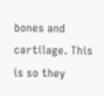bones and cartilage. This is so they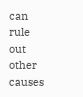can rule out other causes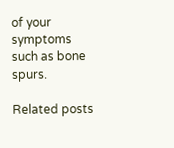of your symptoms such as bone spurs.

Related posts